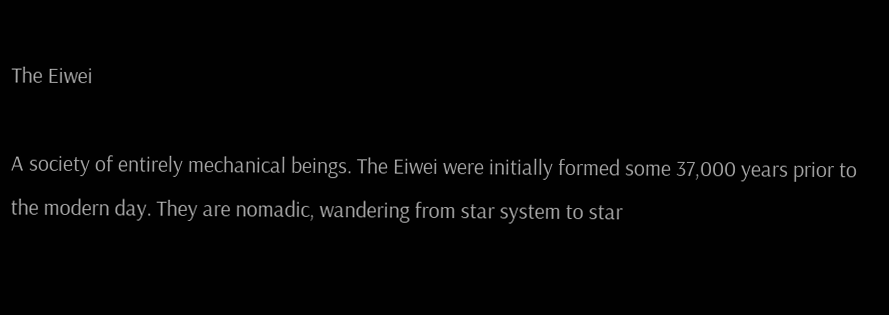The Eiwei

A society of entirely mechanical beings. The Eiwei were initially formed some 37,000 years prior to the modern day. They are nomadic, wandering from star system to star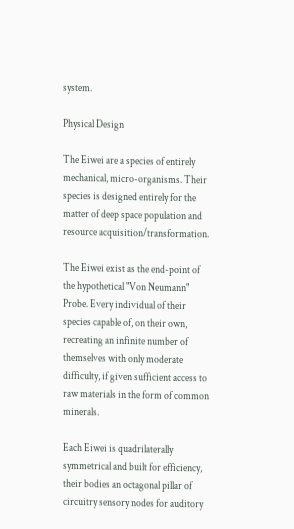system.

Physical Design

The Eiwei are a species of entirely mechanical, micro-organisms. Their species is designed entirely for the matter of deep space population and resource acquisition/transformation.

The Eiwei exist as the end-point of the hypothetical "Von Neumann" Probe. Every individual of their species capable of, on their own, recreating an infinite number of themselves with only moderate difficulty, if given sufficient access to raw materials in the form of common minerals.

Each Eiwei is quadrilaterally symmetrical and built for efficiency, their bodies an octagonal pillar of circuitry sensory nodes for auditory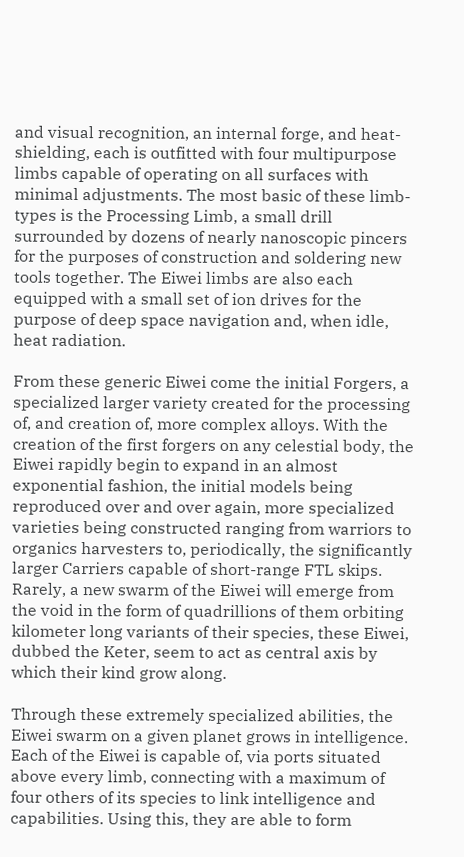and visual recognition, an internal forge, and heat-shielding, each is outfitted with four multipurpose limbs capable of operating on all surfaces with minimal adjustments. The most basic of these limb-types is the Processing Limb, a small drill surrounded by dozens of nearly nanoscopic pincers for the purposes of construction and soldering new tools together. The Eiwei limbs are also each equipped with a small set of ion drives for the purpose of deep space navigation and, when idle, heat radiation.

From these generic Eiwei come the initial Forgers, a specialized larger variety created for the processing of, and creation of, more complex alloys. With the creation of the first forgers on any celestial body, the Eiwei rapidly begin to expand in an almost exponential fashion, the initial models being reproduced over and over again, more specialized varieties being constructed ranging from warriors to organics harvesters to, periodically, the significantly larger Carriers capable of short-range FTL skips. Rarely, a new swarm of the Eiwei will emerge from the void in the form of quadrillions of them orbiting kilometer long variants of their species, these Eiwei, dubbed the Keter, seem to act as central axis by which their kind grow along.

Through these extremely specialized abilities, the Eiwei swarm on a given planet grows in intelligence. Each of the Eiwei is capable of, via ports situated above every limb, connecting with a maximum of four others of its species to link intelligence and capabilities. Using this, they are able to form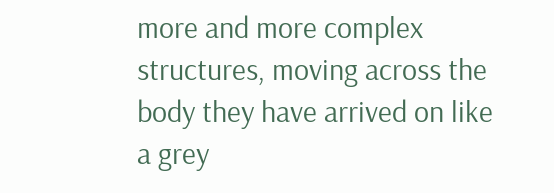more and more complex structures, moving across the body they have arrived on like a grey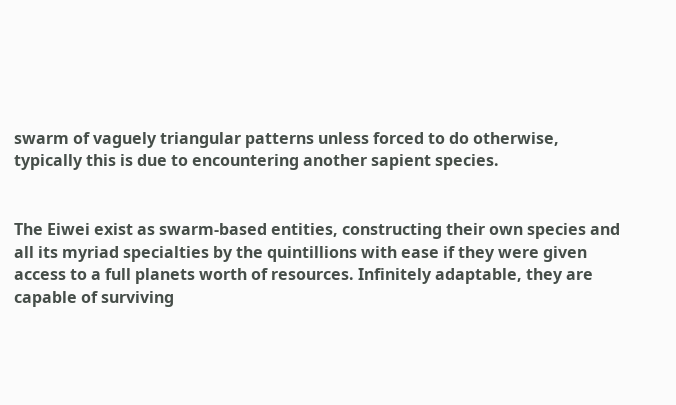swarm of vaguely triangular patterns unless forced to do otherwise, typically this is due to encountering another sapient species.


The Eiwei exist as swarm-based entities, constructing their own species and all its myriad specialties by the quintillions with ease if they were given access to a full planets worth of resources. Infinitely adaptable, they are capable of surviving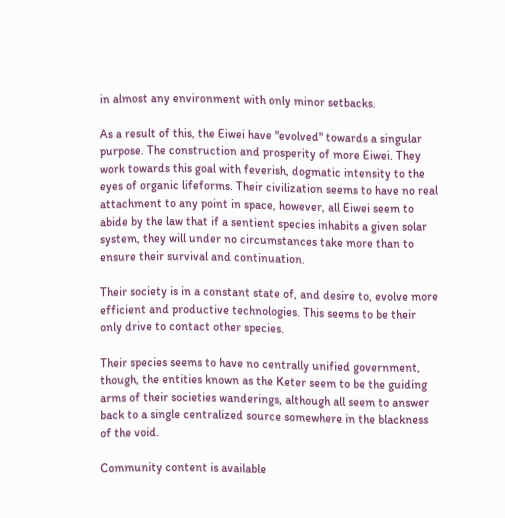in almost any environment with only minor setbacks.

As a result of this, the Eiwei have "evolved" towards a singular purpose. The construction and prosperity of more Eiwei. They work towards this goal with feverish, dogmatic intensity to the eyes of organic lifeforms. Their civilization seems to have no real attachment to any point in space, however, all Eiwei seem to abide by the law that if a sentient species inhabits a given solar system, they will under no circumstances take more than to ensure their survival and continuation.

Their society is in a constant state of, and desire to, evolve more efficient and productive technologies. This seems to be their only drive to contact other species.

Their species seems to have no centrally unified government, though, the entities known as the Keter seem to be the guiding arms of their societies wanderings, although all seem to answer back to a single centralized source somewhere in the blackness of the void.

Community content is available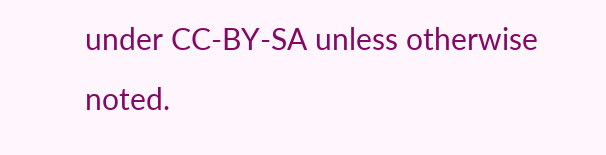under CC-BY-SA unless otherwise noted.